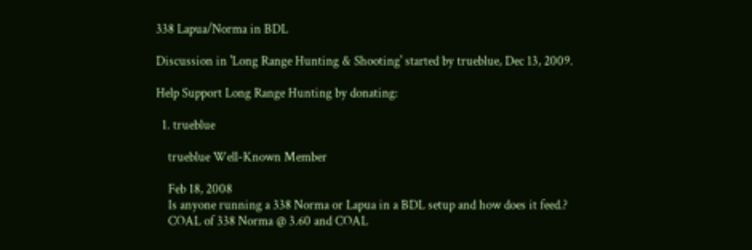338 Lapua/Norma in BDL

Discussion in 'Long Range Hunting & Shooting' started by trueblue, Dec 13, 2009.

Help Support Long Range Hunting by donating:

  1. trueblue

    trueblue Well-Known Member

    Feb 18, 2008
    Is anyone running a 338 Norma or Lapua in a BDL setup and how does it feed.?
    COAL of 338 Norma @ 3.60 and COAL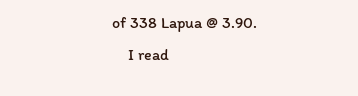of 338 Lapua @ 3.90.
    I read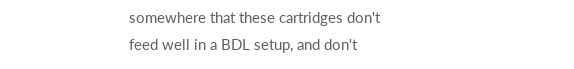somewhere that these cartridges don't feed well in a BDL setup, and don't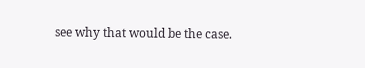see why that would be the case.